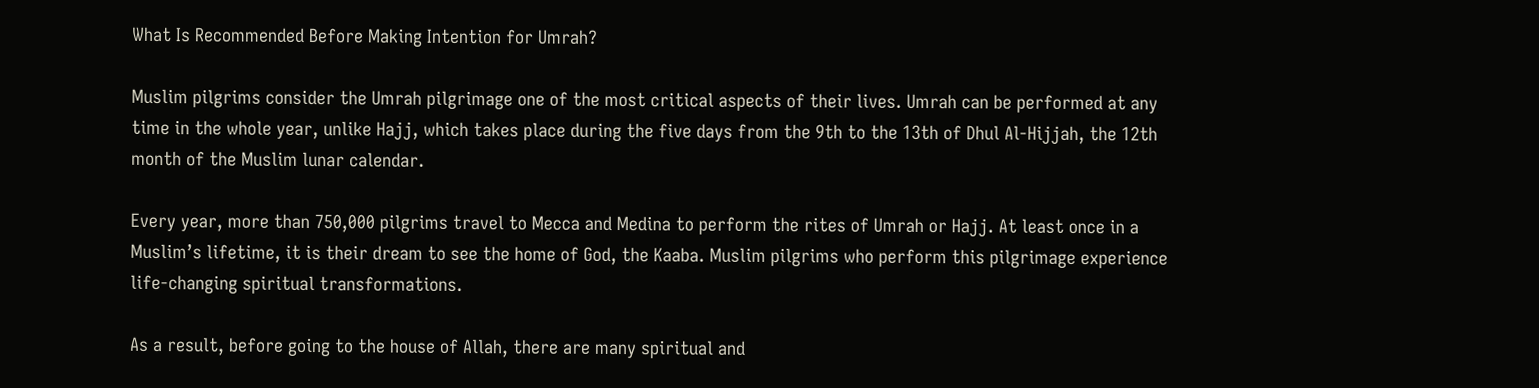What Is Recommended Before Making Intention for Umrah?

Muslim pilgrims consider the Umrah pilgrimage one of the most critical aspects of their lives. Umrah can be performed at any time in the whole year, unlike Hajj, which takes place during the five days from the 9th to the 13th of Dhul Al-Hijjah, the 12th month of the Muslim lunar calendar.

Every year, more than 750,000 pilgrims travel to Mecca and Medina to perform the rites of Umrah or Hajj. At least once in a Muslim’s lifetime, it is their dream to see the home of God, the Kaaba. Muslim pilgrims who perform this pilgrimage experience life-changing spiritual transformations.

As a result, before going to the house of Allah, there are many spiritual and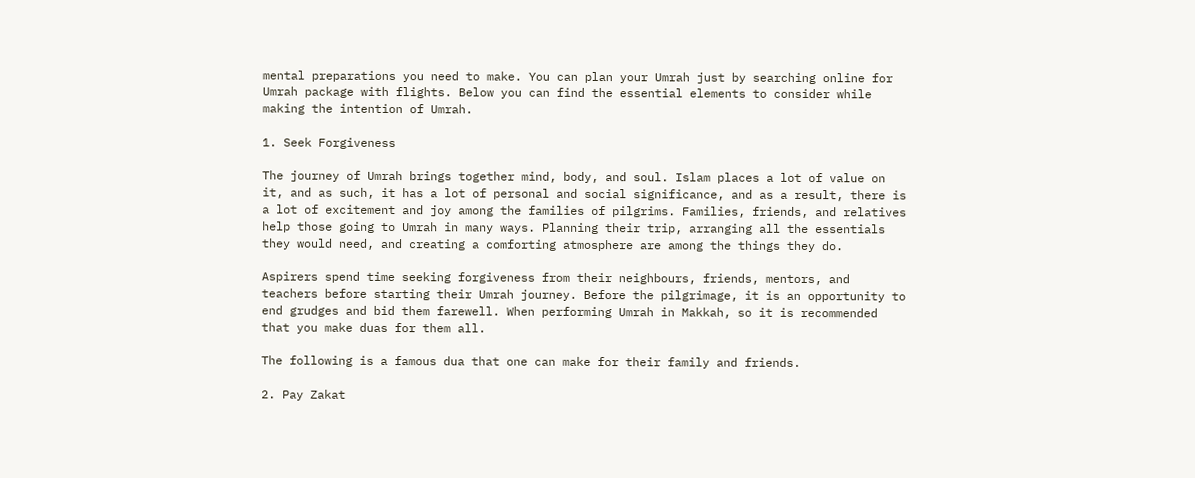mental preparations you need to make. You can plan your Umrah just by searching online for Umrah package with flights. Below you can find the essential elements to consider while making the intention of Umrah.

1. Seek Forgiveness

The journey of Umrah brings together mind, body, and soul. Islam places a lot of value on it, and as such, it has a lot of personal and social significance, and as a result, there is a lot of excitement and joy among the families of pilgrims. Families, friends, and relatives help those going to Umrah in many ways. Planning their trip, arranging all the essentials they would need, and creating a comforting atmosphere are among the things they do.

Aspirers spend time seeking forgiveness from their neighbours, friends, mentors, and teachers before starting their Umrah journey. Before the pilgrimage, it is an opportunity to end grudges and bid them farewell. When performing Umrah in Makkah, so it is recommended that you make duas for them all.

The following is a famous dua that one can make for their family and friends.

2. Pay Zakat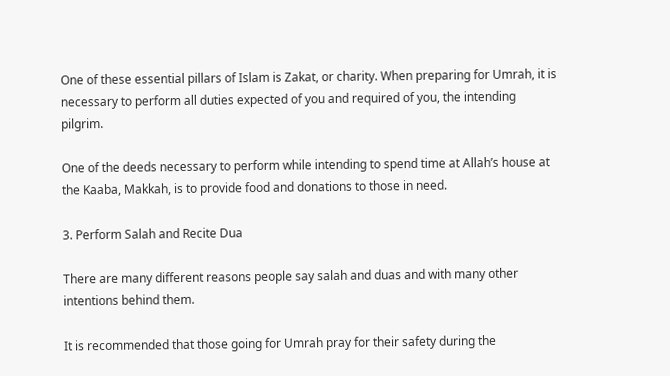One of these essential pillars of Islam is Zakat, or charity. When preparing for Umrah, it is necessary to perform all duties expected of you and required of you, the intending pilgrim.

One of the deeds necessary to perform while intending to spend time at Allah’s house at the Kaaba, Makkah, is to provide food and donations to those in need.

3. Perform Salah and Recite Dua

There are many different reasons people say salah and duas and with many other intentions behind them.

It is recommended that those going for Umrah pray for their safety during the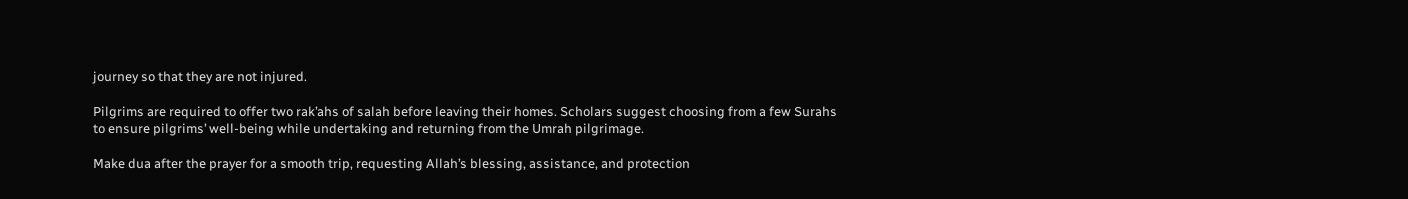journey so that they are not injured.

Pilgrims are required to offer two rak’ahs of salah before leaving their homes. Scholars suggest choosing from a few Surahs to ensure pilgrims’ well-being while undertaking and returning from the Umrah pilgrimage.

Make dua after the prayer for a smooth trip, requesting Allah’s blessing, assistance, and protection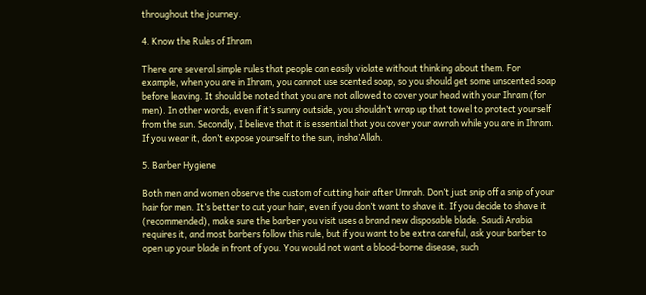throughout the journey.

4. Know the Rules of Ihram

There are several simple rules that people can easily violate without thinking about them. For example, when you are in Ihram, you cannot use scented soap, so you should get some unscented soap before leaving. It should be noted that you are not allowed to cover your head with your Ihram (for men). In other words, even if it’s sunny outside, you shouldn’t wrap up that towel to protect yourself from the sun. Secondly, I believe that it is essential that you cover your awrah while you are in Ihram. If you wear it, don’t expose yourself to the sun, insha’Allah.

5. Barber Hygiene

Both men and women observe the custom of cutting hair after Umrah. Don’t just snip off a snip of your hair for men. It’s better to cut your hair, even if you don’t want to shave it. If you decide to shave it (recommended), make sure the barber you visit uses a brand new disposable blade. Saudi Arabia requires it, and most barbers follow this rule, but if you want to be extra careful, ask your barber to open up your blade in front of you. You would not want a blood-borne disease, such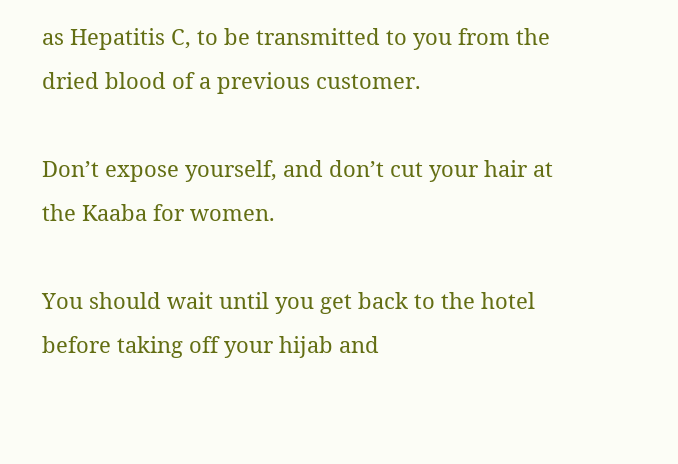as Hepatitis C, to be transmitted to you from the dried blood of a previous customer.

Don’t expose yourself, and don’t cut your hair at the Kaaba for women.

You should wait until you get back to the hotel before taking off your hijab and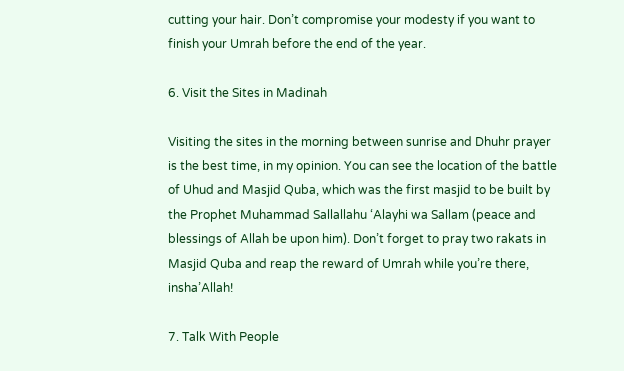cutting your hair. Don’t compromise your modesty if you want to finish your Umrah before the end of the year.

6. Visit the Sites in Madinah

Visiting the sites in the morning between sunrise and Dhuhr prayer is the best time, in my opinion. You can see the location of the battle of Uhud and Masjid Quba, which was the first masjid to be built by the Prophet Muhammad Sallallahu ‘Alayhi wa Sallam (peace and blessings of Allah be upon him). Don’t forget to pray two rakats in Masjid Quba and reap the reward of Umrah while you’re there, insha’Allah!

7. Talk With People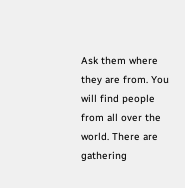Ask them where they are from. You will find people from all over the world. There are gathering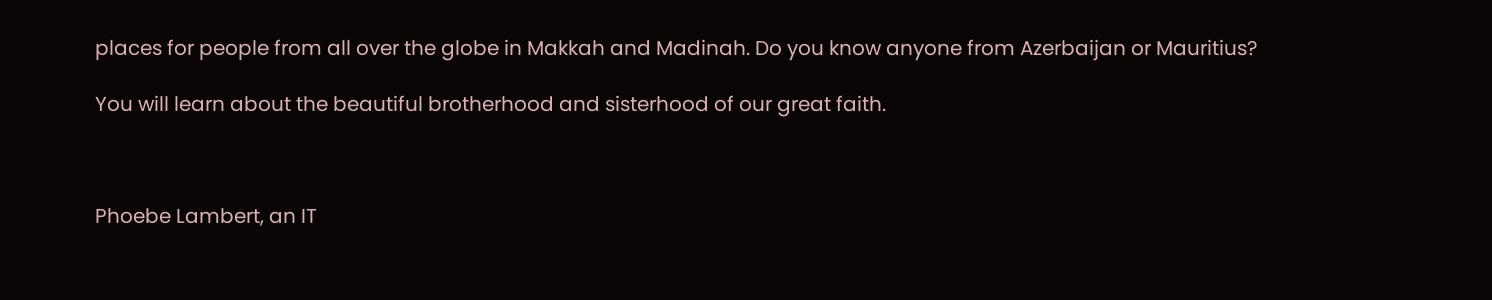places for people from all over the globe in Makkah and Madinah. Do you know anyone from Azerbaijan or Mauritius?

You will learn about the beautiful brotherhood and sisterhood of our great faith.



Phoebe Lambert, an IT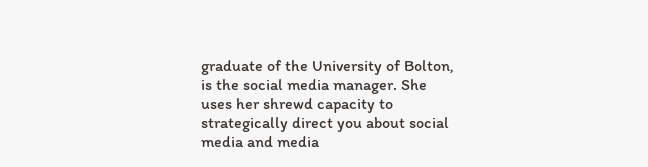graduate of the University of Bolton, is the social media manager. She uses her shrewd capacity to strategically direct you about social media and media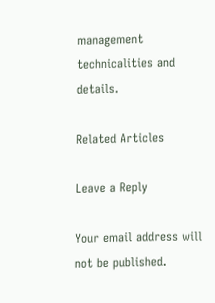management technicalities and details.

Related Articles

Leave a Reply

Your email address will not be published.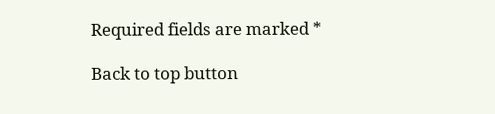Required fields are marked *

Back to top button